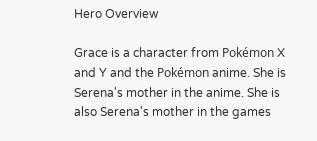Hero Overview

Grace is a character from Pokémon X and Y and the Pokémon anime. She is Serena's mother in the anime. She is also Serena's mother in the games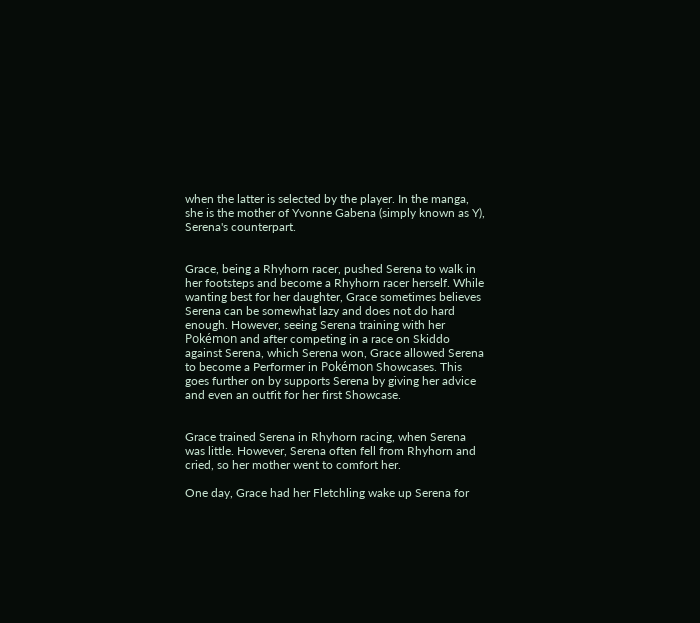when the latter is selected by the player. In the manga, she is the mother of Yvonne Gabena (simply known as Y), Serena's counterpart.


Grace, being a Rhyhorn racer, pushed Serena to walk in her footsteps and become a Rhyhorn racer herself. While wanting best for her daughter, Grace sometimes believes Serena can be somewhat lazy and does not do hard enough. However, seeing Serena training with her Pokémon and after competing in a race on Skiddo against Serena, which Serena won, Grace allowed Serena to become a Performer in Pokémon Showcases. This goes further on by supports Serena by giving her advice and even an outfit for her first Showcase.


Grace trained Serena in Rhyhorn racing, when Serena was little. However, Serena often fell from Rhyhorn and cried, so her mother went to comfort her.

One day, Grace had her Fletchling wake up Serena for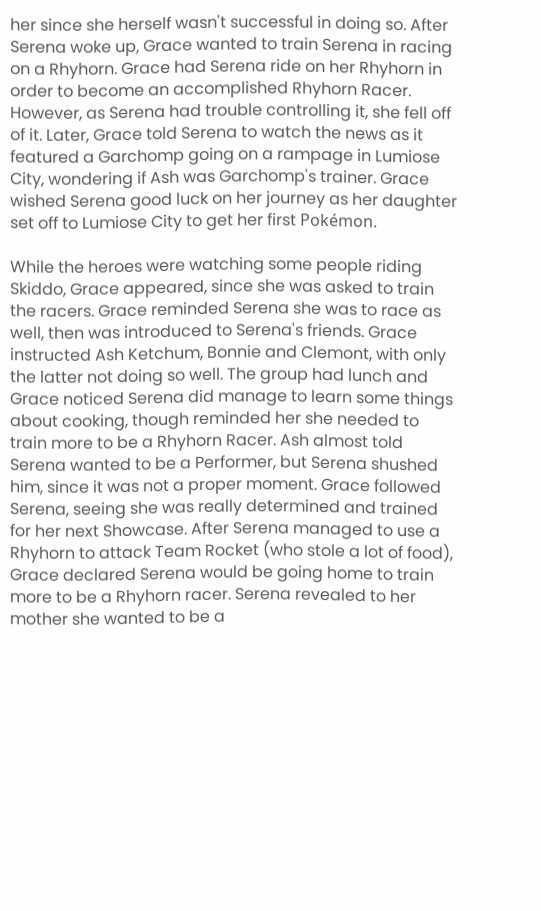her since she herself wasn't successful in doing so. After Serena woke up, Grace wanted to train Serena in racing on a Rhyhorn. Grace had Serena ride on her Rhyhorn in order to become an accomplished Rhyhorn Racer. However, as Serena had trouble controlling it, she fell off of it. Later, Grace told Serena to watch the news as it featured a Garchomp going on a rampage in Lumiose City, wondering if Ash was Garchomp's trainer. Grace wished Serena good luck on her journey as her daughter set off to Lumiose City to get her first Pokémon.

While the heroes were watching some people riding Skiddo, Grace appeared, since she was asked to train the racers. Grace reminded Serena she was to race as well, then was introduced to Serena's friends. Grace instructed Ash Ketchum, Bonnie and Clemont, with only the latter not doing so well. The group had lunch and Grace noticed Serena did manage to learn some things about cooking, though reminded her she needed to train more to be a Rhyhorn Racer. Ash almost told Serena wanted to be a Performer, but Serena shushed him, since it was not a proper moment. Grace followed Serena, seeing she was really determined and trained for her next Showcase. After Serena managed to use a Rhyhorn to attack Team Rocket (who stole a lot of food), Grace declared Serena would be going home to train more to be a Rhyhorn racer. Serena revealed to her mother she wanted to be a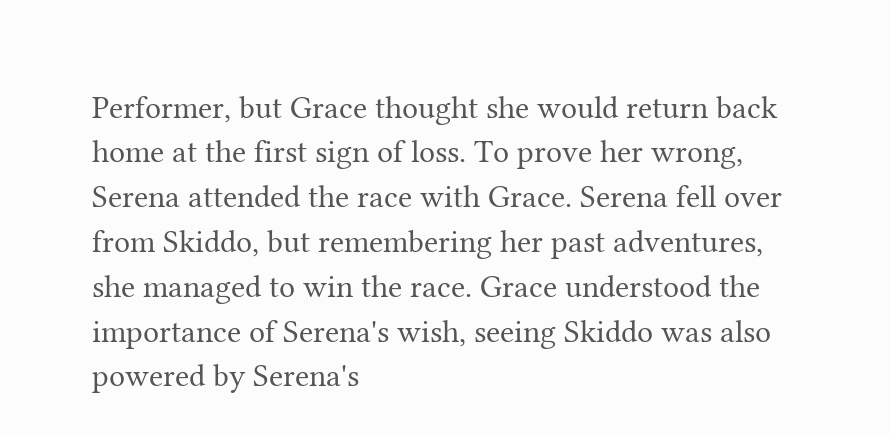Performer, but Grace thought she would return back home at the first sign of loss. To prove her wrong, Serena attended the race with Grace. Serena fell over from Skiddo, but remembering her past adventures, she managed to win the race. Grace understood the importance of Serena's wish, seeing Skiddo was also powered by Serena's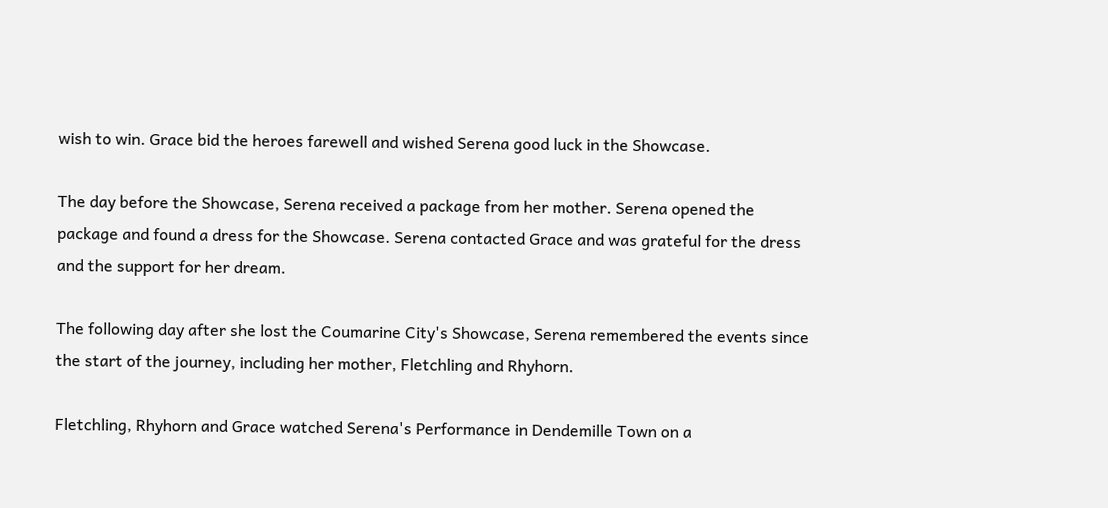wish to win. Grace bid the heroes farewell and wished Serena good luck in the Showcase.

The day before the Showcase, Serena received a package from her mother. Serena opened the package and found a dress for the Showcase. Serena contacted Grace and was grateful for the dress and the support for her dream.

The following day after she lost the Coumarine City's Showcase, Serena remembered the events since the start of the journey, including her mother, Fletchling and Rhyhorn.

Fletchling, Rhyhorn and Grace watched Serena's Performance in Dendemille Town on a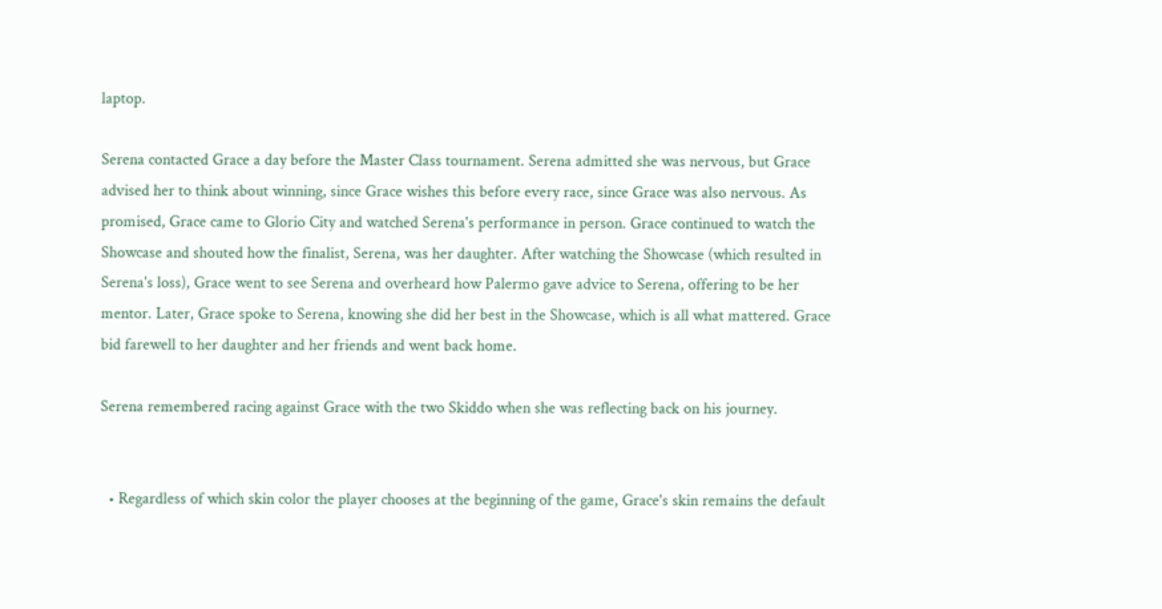laptop.

Serena contacted Grace a day before the Master Class tournament. Serena admitted she was nervous, but Grace advised her to think about winning, since Grace wishes this before every race, since Grace was also nervous. As promised, Grace came to Glorio City and watched Serena's performance in person. Grace continued to watch the Showcase and shouted how the finalist, Serena, was her daughter. After watching the Showcase (which resulted in Serena's loss), Grace went to see Serena and overheard how Palermo gave advice to Serena, offering to be her mentor. Later, Grace spoke to Serena, knowing she did her best in the Showcase, which is all what mattered. Grace bid farewell to her daughter and her friends and went back home.

Serena remembered racing against Grace with the two Skiddo when she was reflecting back on his journey.


  • Regardless of which skin color the player chooses at the beginning of the game, Grace's skin remains the default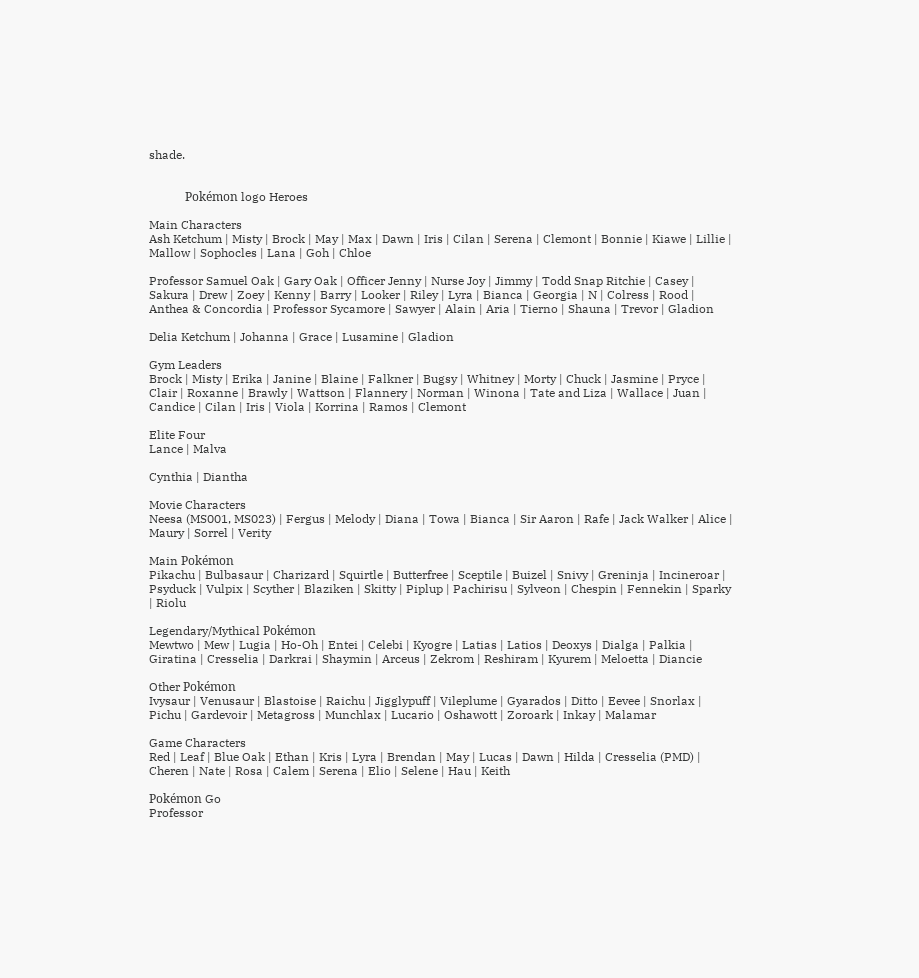shade.


            Pokémon logo Heroes

Main Characters
Ash Ketchum | Misty | Brock | May | Max | Dawn | Iris | Cilan | Serena | Clemont | Bonnie | Kiawe | Lillie | Mallow | Sophocles | Lana | Goh | Chloe

Professor Samuel Oak | Gary Oak | Officer Jenny | Nurse Joy | Jimmy | Todd Snap Ritchie | Casey | Sakura | Drew | Zoey | Kenny | Barry | Looker | Riley | Lyra | Bianca | Georgia | N | Colress | Rood | Anthea & Concordia | Professor Sycamore | Sawyer | Alain | Aria | Tierno | Shauna | Trevor | Gladion

Delia Ketchum | Johanna | Grace | Lusamine | Gladion

Gym Leaders
Brock | Misty | Erika | Janine | Blaine | Falkner | Bugsy | Whitney | Morty | Chuck | Jasmine | Pryce | Clair | Roxanne | Brawly | Wattson | Flannery | Norman | Winona | Tate and Liza | Wallace | Juan | Candice | Cilan | Iris | Viola | Korrina | Ramos | Clemont

Elite Four
Lance | Malva

Cynthia | Diantha

Movie Characters
Neesa (MS001, MS023) | Fergus | Melody | Diana | Towa | Bianca | Sir Aaron | Rafe | Jack Walker | Alice | Maury | Sorrel | Verity

Main Pokémon
Pikachu | Bulbasaur | Charizard | Squirtle | Butterfree | Sceptile | Buizel | Snivy | Greninja | Incineroar | Psyduck | Vulpix | Scyther | Blaziken | Skitty | Piplup | Pachirisu | Sylveon | Chespin | Fennekin | Sparky | Riolu

Legendary/Mythical Pokémon
Mewtwo | Mew | Lugia | Ho-Oh | Entei | Celebi | Kyogre | Latias | Latios | Deoxys | Dialga | Palkia | Giratina | Cresselia | Darkrai | Shaymin | Arceus | Zekrom | Reshiram | Kyurem | Meloetta | Diancie

Other Pokémon
Ivysaur | Venusaur | Blastoise | Raichu | Jigglypuff | Vileplume | Gyarados | Ditto | Eevee | Snorlax | Pichu | Gardevoir | Metagross | Munchlax | Lucario | Oshawott | Zoroark | Inkay | Malamar

Game Characters
Red | Leaf | Blue Oak | Ethan | Kris | Lyra | Brendan | May | Lucas | Dawn | Hilda | Cresselia (PMD) | Cheren | Nate | Rosa | Calem | Serena | Elio | Selene | Hau | Keith

Pokémon Go
Professor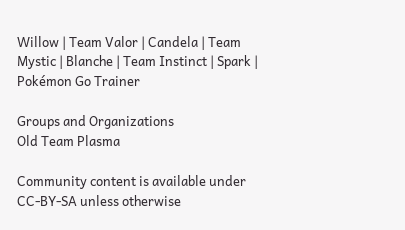Willow | Team Valor | Candela | Team Mystic | Blanche | Team Instinct | Spark | Pokémon Go Trainer

Groups and Organizations
Old Team Plasma

Community content is available under CC-BY-SA unless otherwise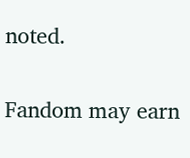noted.

Fandom may earn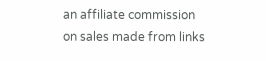an affiliate commission on sales made from links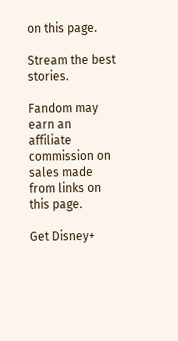on this page.

Stream the best stories.

Fandom may earn an affiliate commission on sales made from links on this page.

Get Disney+